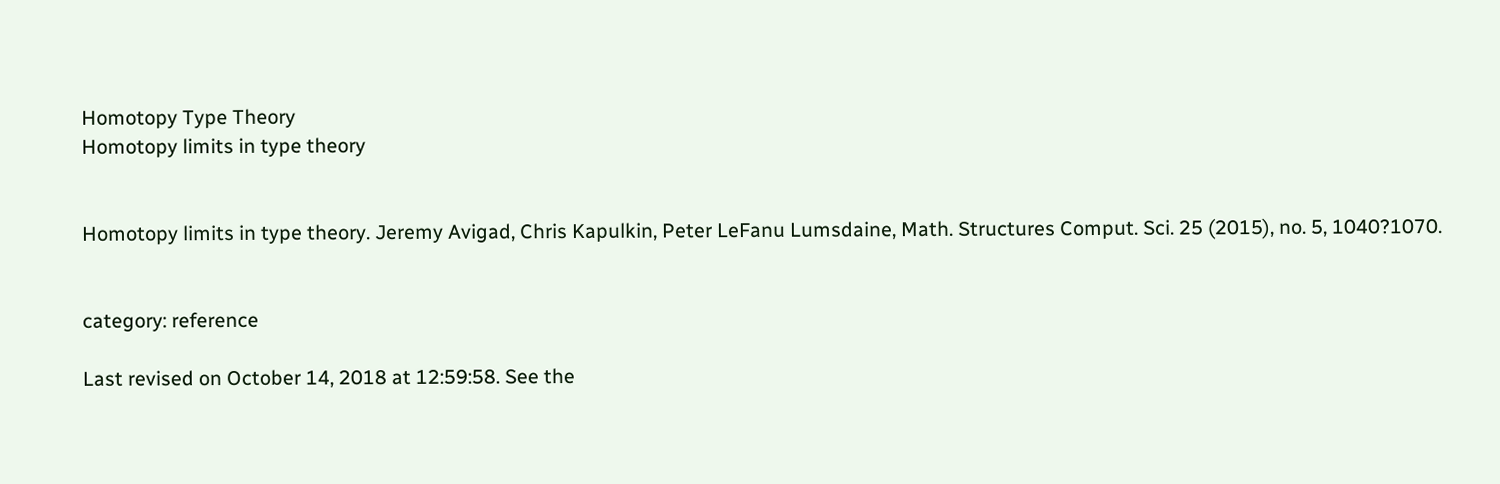Homotopy Type Theory
Homotopy limits in type theory


Homotopy limits in type theory. Jeremy Avigad, Chris Kapulkin, Peter LeFanu Lumsdaine, Math. Structures Comput. Sci. 25 (2015), no. 5, 1040?1070.


category: reference

Last revised on October 14, 2018 at 12:59:58. See the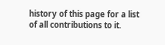history of this page for a list of all contributions to it.